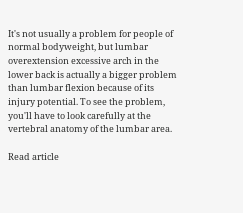It's not usually a problem for people of normal bodyweight, but lumbar overextension excessive arch in the lower back is actually a bigger problem than lumbar flexion because of its injury potential. To see the problem, you'll have to look carefully at the vertebral anatomy of the lumbar area.

Read article